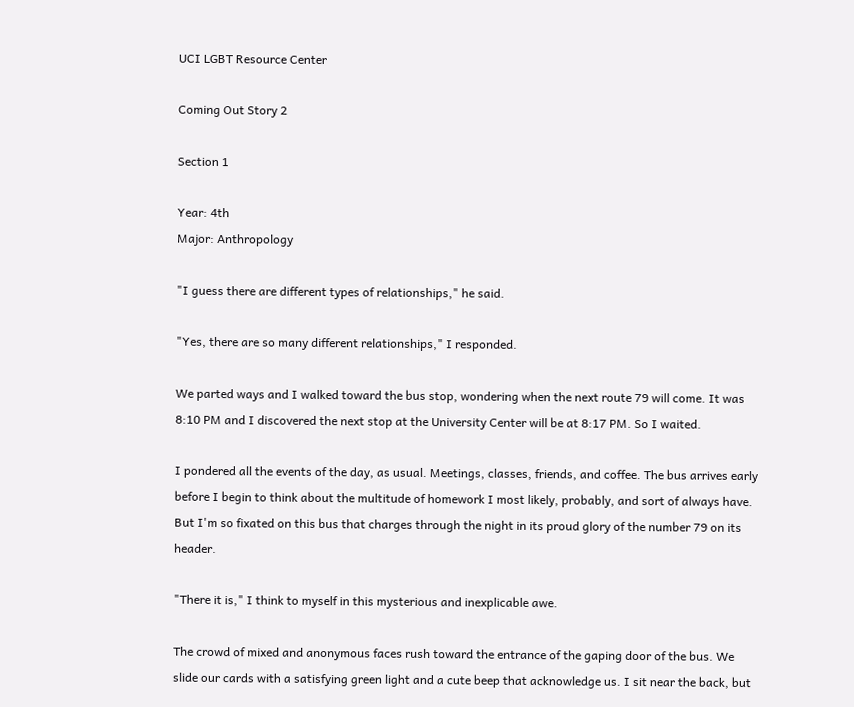UCI LGBT Resource Center

Coming Out Story 2

Section 1

Year: 4th
Major: Anthropology

"I guess there are different types of relationships," he said.

"Yes, there are so many different relationships," I responded.

We parted ways and I walked toward the bus stop, wondering when the next route 79 will come. It was 8:10 PM and I discovered the next stop at the University Center will be at 8:17 PM. So I waited.

I pondered all the events of the day, as usual. Meetings, classes, friends, and coffee. The bus arrives early before I begin to think about the multitude of homework I most likely, probably, and sort of always have. But I'm so fixated on this bus that charges through the night in its proud glory of the number 79 on its header.

"There it is," I think to myself in this mysterious and inexplicable awe.

The crowd of mixed and anonymous faces rush toward the entrance of the gaping door of the bus. We slide our cards with a satisfying green light and a cute beep that acknowledge us. I sit near the back, but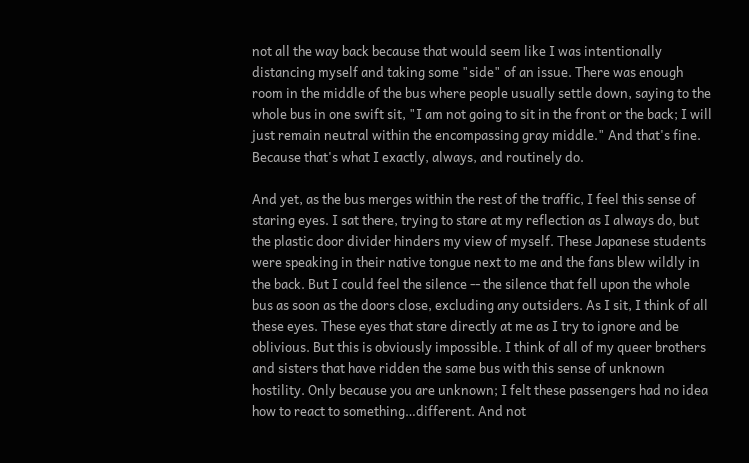not all the way back because that would seem like I was intentionally distancing myself and taking some "side" of an issue. There was enough room in the middle of the bus where people usually settle down, saying to the whole bus in one swift sit, "I am not going to sit in the front or the back; I will just remain neutral within the encompassing gray middle." And that's fine. Because that's what I exactly, always, and routinely do.

And yet, as the bus merges within the rest of the traffic, I feel this sense of staring eyes. I sat there, trying to stare at my reflection as I always do, but the plastic door divider hinders my view of myself. These Japanese students were speaking in their native tongue next to me and the fans blew wildly in the back. But I could feel the silence -- the silence that fell upon the whole bus as soon as the doors close, excluding any outsiders. As I sit, I think of all these eyes. These eyes that stare directly at me as I try to ignore and be oblivious. But this is obviously impossible. I think of all of my queer brothers and sisters that have ridden the same bus with this sense of unknown hostility. Only because you are unknown; I felt these passengers had no idea how to react to something…different. And not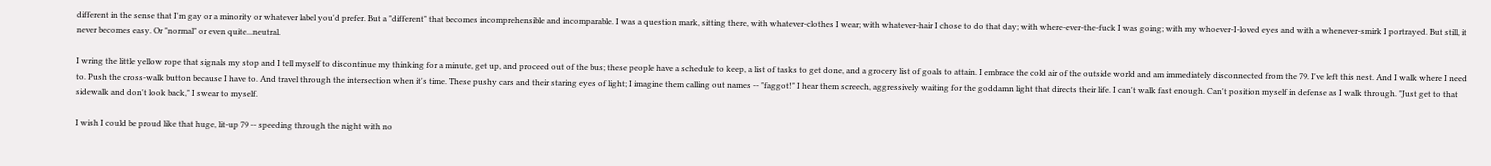different in the sense that I'm gay or a minority or whatever label you'd prefer. But a "different" that becomes incomprehensible and incomparable. I was a question mark, sitting there, with whatever-clothes I wear; with whatever-hair I chose to do that day; with where-ever-the-fuck I was going; with my whoever-I-loved eyes and with a whenever-smirk I portrayed. But still, it never becomes easy. Or "normal" or even quite...neutral.

I wring the little yellow rope that signals my stop and I tell myself to discontinue my thinking for a minute, get up, and proceed out of the bus; these people have a schedule to keep, a list of tasks to get done, and a grocery list of goals to attain. I embrace the cold air of the outside world and am immediately disconnected from the 79. I've left this nest. And I walk where I need to. Push the cross-walk button because I have to. And travel through the intersection when it's time. These pushy cars and their staring eyes of light; I imagine them calling out names -- "faggot!" I hear them screech, aggressively waiting for the goddamn light that directs their life. I can't walk fast enough. Can't position myself in defense as I walk through. "Just get to that sidewalk and don't look back," I swear to myself.

I wish I could be proud like that huge, lit-up 79 -- speeding through the night with no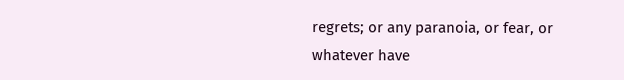regrets; or any paranoia, or fear, or whatever have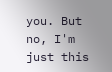you. But no, I'm just this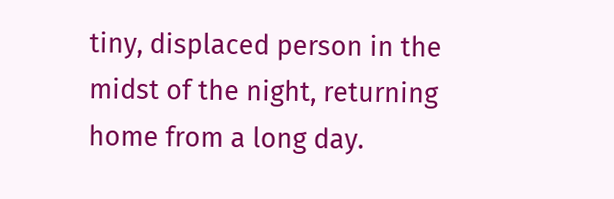tiny, displaced person in the midst of the night, returning home from a long day.